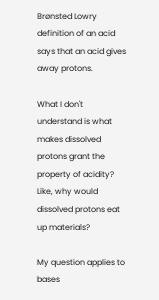Brønsted Lowry definition of an acid says that an acid gives away protons.

What I don't understand is what makes dissolved protons grant the property of acidity? Like, why would dissolved protons eat up materials?

My question applies to bases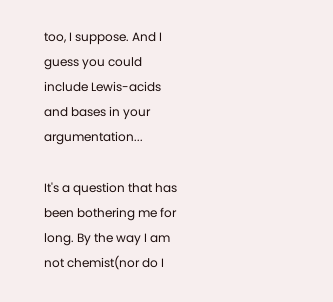too, I suppose. And I guess you could include Lewis-acids and bases in your argumentation...

It's a question that has been bothering me for long. By the way I am not chemist(nor do I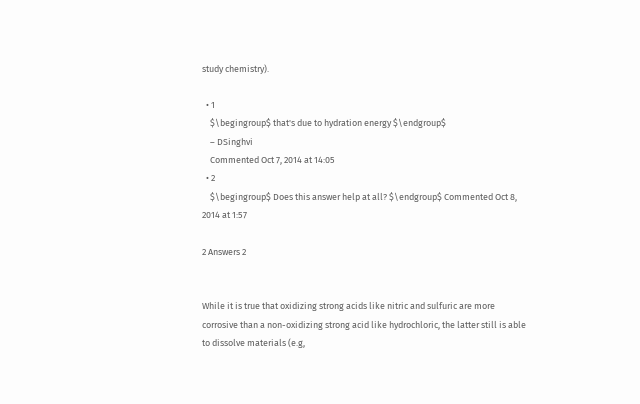study chemistry).

  • 1
    $\begingroup$ that's due to hydration energy $\endgroup$
    – DSinghvi
    Commented Oct 7, 2014 at 14:05
  • 2
    $\begingroup$ Does this answer help at all? $\endgroup$ Commented Oct 8, 2014 at 1:57

2 Answers 2


While it is true that oxidizing strong acids like nitric and sulfuric are more corrosive than a non-oxidizing strong acid like hydrochloric, the latter still is able to dissolve materials (e.g,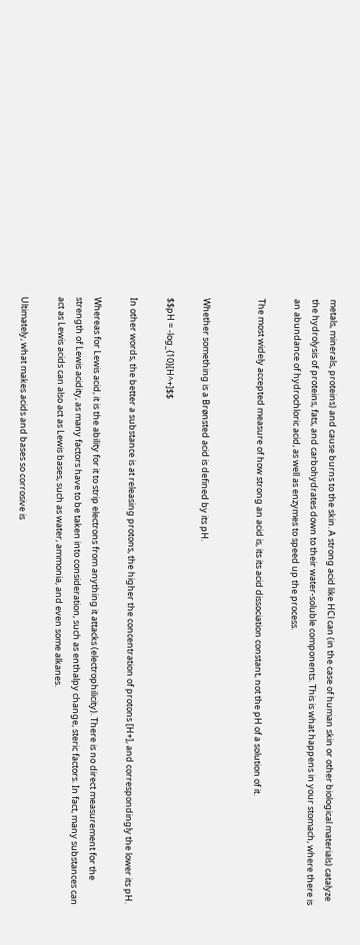metals, minerals, proteins) and cause burns to the skin. A strong acid like HCl can (in the case of human skin or other biological materials) catalyze the hydrolysis of proteins, fats, and carbohydrates down to their water-soluble components. This is what happens in your stomach, where there is an abundance of hydrochloric acid, as well as enzymes to speed up the process.

The most widely accepted measure of how strong an acid is, its its acid dissociation constant, not the pH of a solution of it.


Whether something is a Brønsted acid is defined by its pH.

$$pH = -log_{10}[H^+]$$

In other words, the better a substance is at releasing protons, the higher the concentration of protons [H+], and correspondingly the lower its pH.

Whereas for Lewis acid, it is the ability for it to strip electrons from anything it attacks (electrophilicity). There is no direct measurement for the strength of Lewis acidity, as many factors have to be taken into consideration, such as enthalpy change, steric factors. In fact, many substances can act as Lewis acids can also act as Lewis bases, such as water, ammonia, and even some alkanes.

Ultimately, what makes acids and bases so corrosive is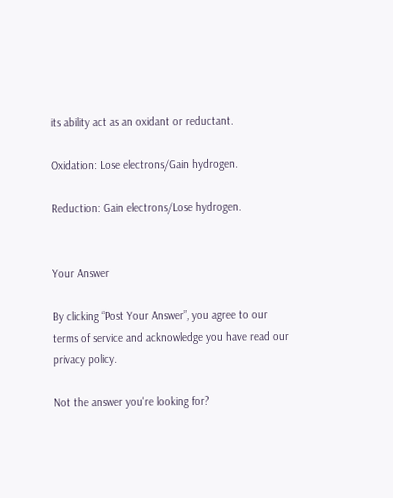its ability act as an oxidant or reductant.

Oxidation: Lose electrons/Gain hydrogen.

Reduction: Gain electrons/Lose hydrogen.


Your Answer

By clicking “Post Your Answer”, you agree to our terms of service and acknowledge you have read our privacy policy.

Not the answer you're looking for?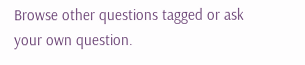Browse other questions tagged or ask your own question.